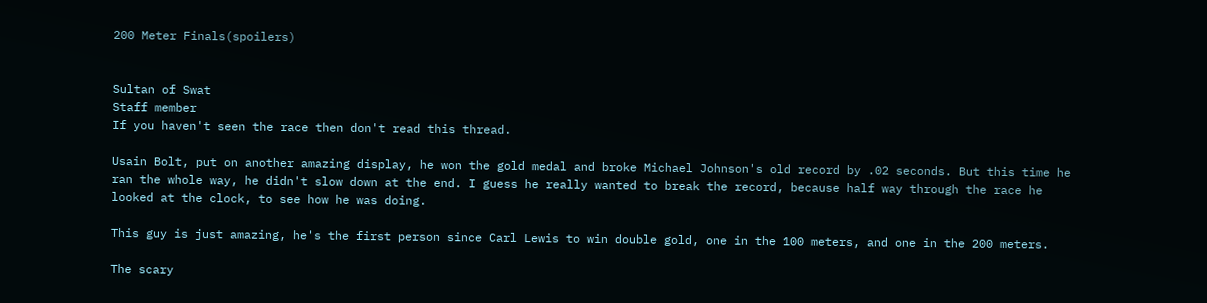200 Meter Finals(spoilers)


Sultan of Swat
Staff member
If you haven't seen the race then don't read this thread.

Usain Bolt, put on another amazing display, he won the gold medal and broke Michael Johnson's old record by .02 seconds. But this time he ran the whole way, he didn't slow down at the end. I guess he really wanted to break the record, because half way through the race he looked at the clock, to see how he was doing.

This guy is just amazing, he's the first person since Carl Lewis to win double gold, one in the 100 meters, and one in the 200 meters.

The scary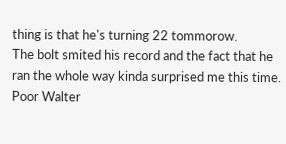thing is that he's turning 22 tommorow.
The bolt smited his record and the fact that he ran the whole way kinda surprised me this time. Poor Walter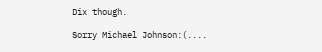Dix though.

Sorry Michael Johnson:(....